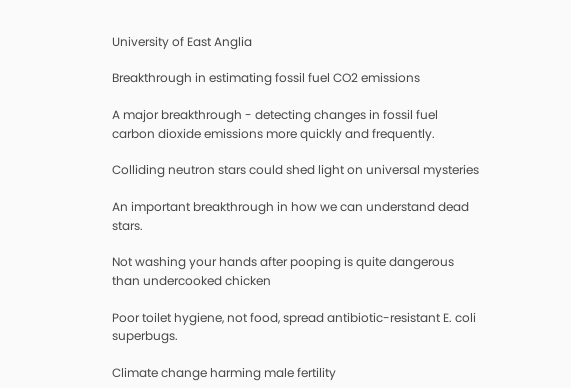University of East Anglia

Breakthrough in estimating fossil fuel CO2 emissions

A major breakthrough - detecting changes in fossil fuel carbon dioxide emissions more quickly and frequently.

Colliding neutron stars could shed light on universal mysteries

An important breakthrough in how we can understand dead stars.

Not washing your hands after pooping is quite dangerous than undercooked chicken

Poor toilet hygiene, not food, spread antibiotic-resistant E. coli superbugs.

Climate change harming male fertility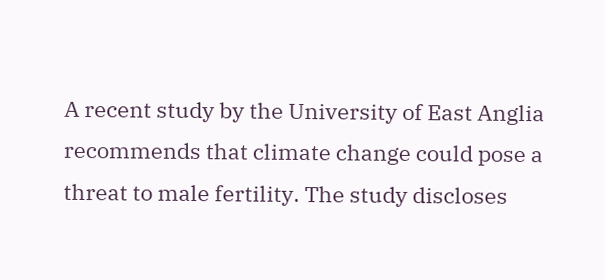A recent study by the University of East Anglia recommends that climate change could pose a threat to male fertility. The study discloses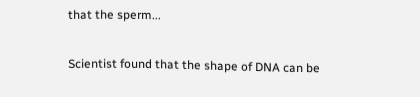that the sperm...

Scientist found that the shape of DNA can be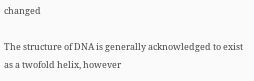changed

The structure of DNA is generally acknowledged to exist as a twofold helix, however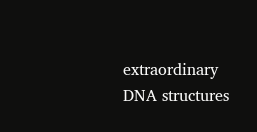extraordinary DNA structures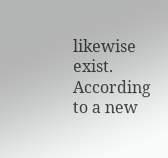likewise exist. According to a new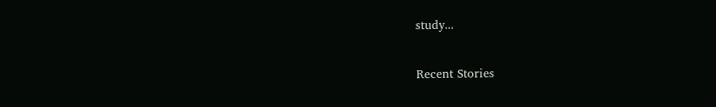study...

Recent Stories